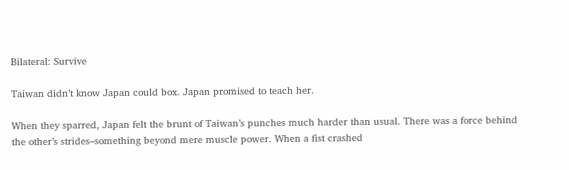Bilateral: Survive

Taiwan didn’t know Japan could box. Japan promised to teach her.

When they sparred, Japan felt the brunt of Taiwan’s punches much harder than usual. There was a force behind the other’s strides–something beyond mere muscle power. When a fist crashed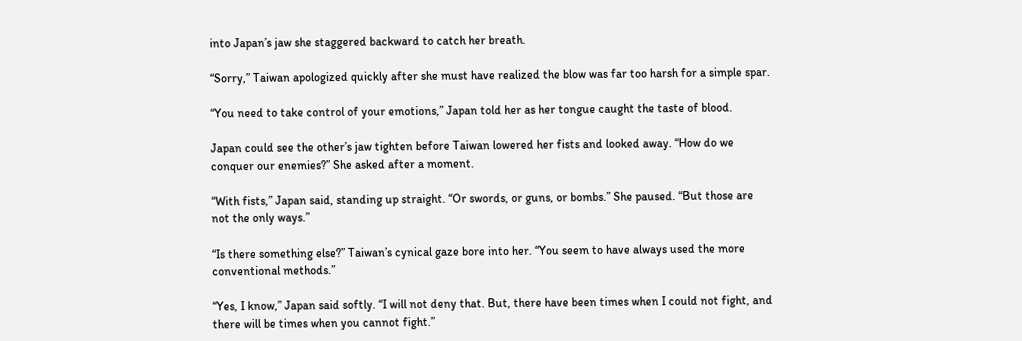into Japan’s jaw she staggered backward to catch her breath.

“Sorry,” Taiwan apologized quickly after she must have realized the blow was far too harsh for a simple spar.

“You need to take control of your emotions,” Japan told her as her tongue caught the taste of blood.

Japan could see the other’s jaw tighten before Taiwan lowered her fists and looked away. “How do we conquer our enemies?” She asked after a moment.

“With fists,” Japan said, standing up straight. “Or swords, or guns, or bombs.” She paused. “But those are not the only ways.”

“Is there something else?” Taiwan’s cynical gaze bore into her. “You seem to have always used the more conventional methods.”

“Yes, I know,” Japan said softly. “I will not deny that. But, there have been times when I could not fight, and there will be times when you cannot fight.”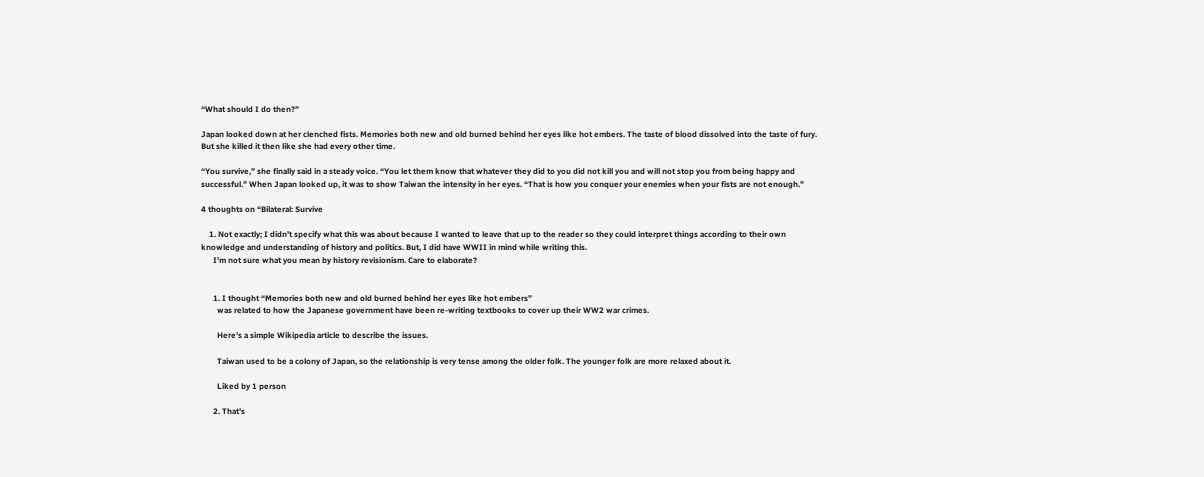“What should I do then?”

Japan looked down at her clenched fists. Memories both new and old burned behind her eyes like hot embers. The taste of blood dissolved into the taste of fury. But she killed it then like she had every other time.

“You survive,” she finally said in a steady voice. “You let them know that whatever they did to you did not kill you and will not stop you from being happy and successful.” When Japan looked up, it was to show Taiwan the intensity in her eyes. “That is how you conquer your enemies when your fists are not enough.”

4 thoughts on “Bilateral: Survive

    1. Not exactly; I didn’t specify what this was about because I wanted to leave that up to the reader so they could interpret things according to their own knowledge and understanding of history and politics. But, I did have WWII in mind while writing this.
      I’m not sure what you mean by history revisionism. Care to elaborate?


      1. I thought “Memories both new and old burned behind her eyes like hot embers”
        was related to how the Japanese government have been re-writing textbooks to cover up their WW2 war crimes.

        Here’s a simple Wikipedia article to describe the issues.

        Taiwan used to be a colony of Japan, so the relationship is very tense among the older folk. The younger folk are more relaxed about it.

        Liked by 1 person

      2. That’s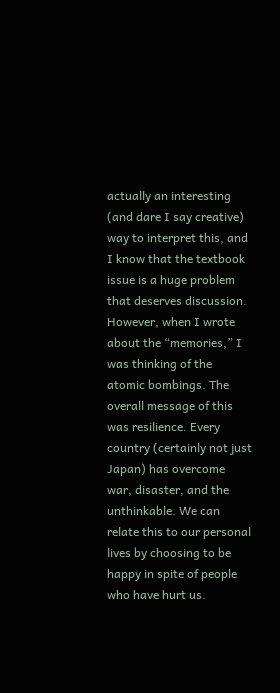actually an interesting (and dare I say creative) way to interpret this, and I know that the textbook issue is a huge problem that deserves discussion. However, when I wrote about the “memories,” I was thinking of the atomic bombings. The overall message of this was resilience. Every country (certainly not just Japan) has overcome war, disaster, and the unthinkable. We can relate this to our personal lives by choosing to be happy in spite of people who have hurt us.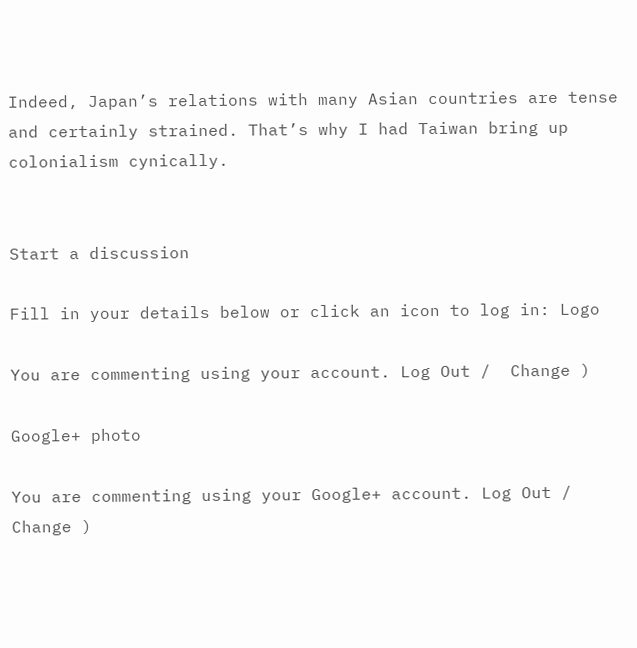Indeed, Japan’s relations with many Asian countries are tense and certainly strained. That’s why I had Taiwan bring up colonialism cynically.


Start a discussion

Fill in your details below or click an icon to log in: Logo

You are commenting using your account. Log Out /  Change )

Google+ photo

You are commenting using your Google+ account. Log Out /  Change )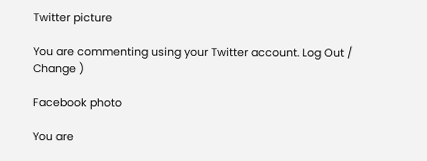Twitter picture

You are commenting using your Twitter account. Log Out /  Change )

Facebook photo

You are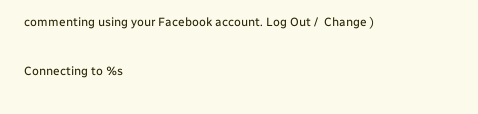commenting using your Facebook account. Log Out /  Change )

Connecting to %s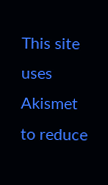This site uses Akismet to reduce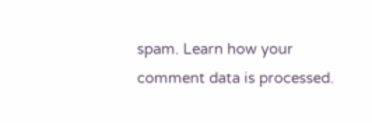spam. Learn how your comment data is processed.